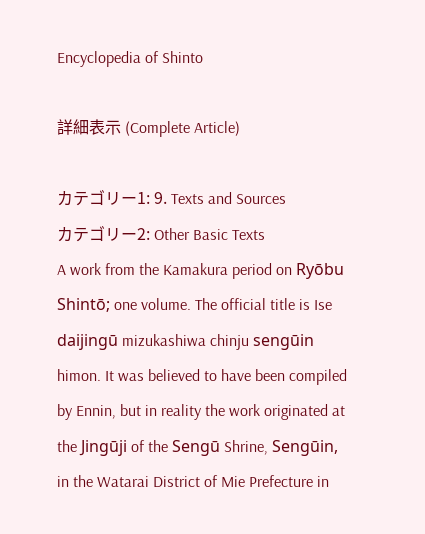Encyclopedia of Shinto

詳細表示 (Complete Article)

カテゴリー1: 9. Texts and Sources
カテゴリー2: Other Basic Texts
A work from the Kamakura period on Ryōbu Shintō; one volume. The official title is Ise daijingū mizukashiwa chinju sengūin himon. It was believed to have been compiled by Ennin, but in reality the work originated at the Jingūji of the Sengū Shrine, Sengūin, in the Watarai District of Mie Prefecture in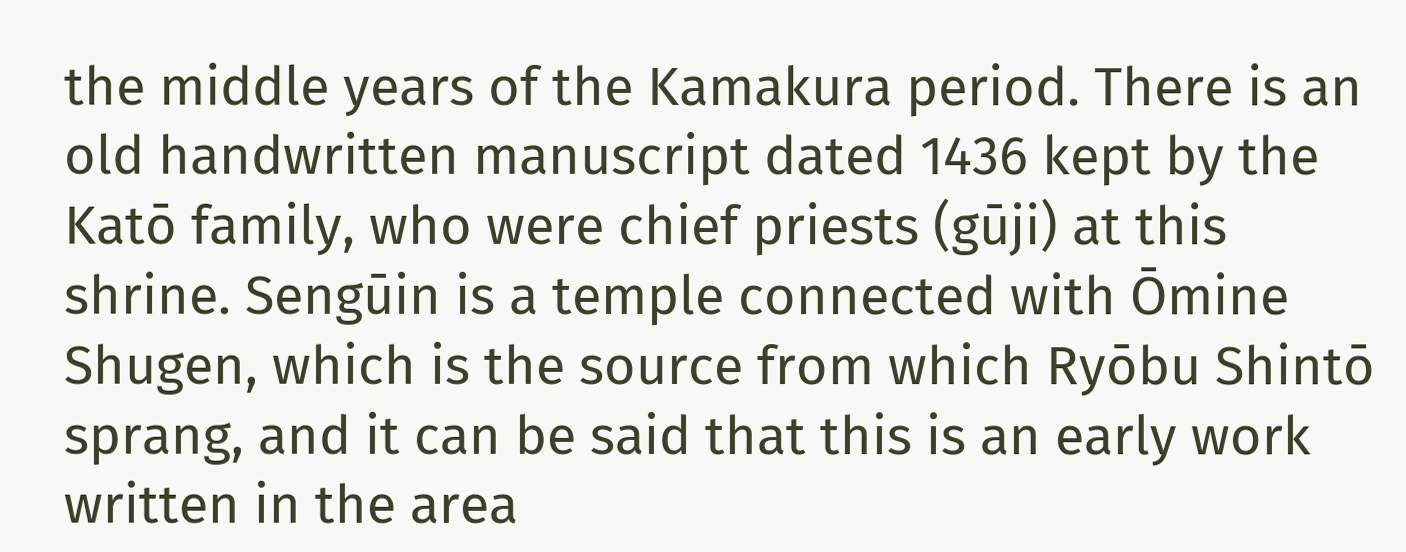the middle years of the Kamakura period. There is an old handwritten manuscript dated 1436 kept by the Katō family, who were chief priests (gūji) at this shrine. Sengūin is a temple connected with Ōmine Shugen, which is the source from which Ryōbu Shintō sprang, and it can be said that this is an early work written in the area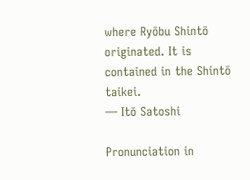where Ryōbu Shintō originated. It is contained in the Shintō taikei.
— Itō Satoshi

Pronunciation in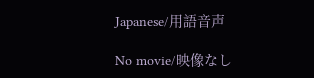Japanese/用語音声

No movie/映像なし